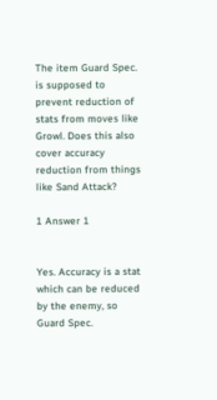The item Guard Spec. is supposed to prevent reduction of stats from moves like Growl. Does this also cover accuracy reduction from things like Sand Attack?

1 Answer 1


Yes. Accuracy is a stat which can be reduced by the enemy, so Guard Spec.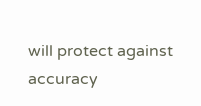will protect against accuracy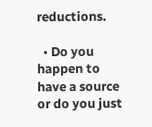reductions.

  • Do you happen to have a source or do you just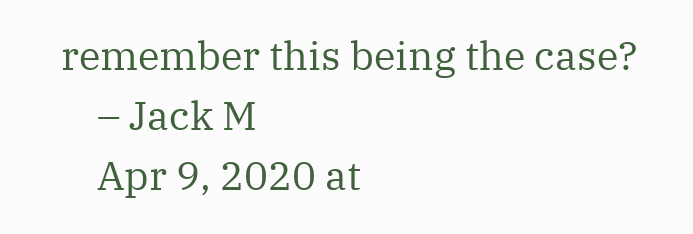remember this being the case?
    – Jack M
    Apr 9, 2020 at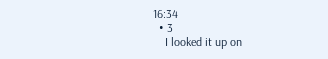16:34
  • 3
    I looked it up on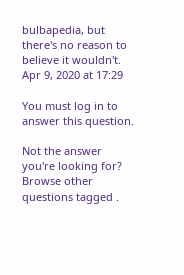bulbapedia, but there's no reason to believe it wouldn't. Apr 9, 2020 at 17:29

You must log in to answer this question.

Not the answer you're looking for? Browse other questions tagged .